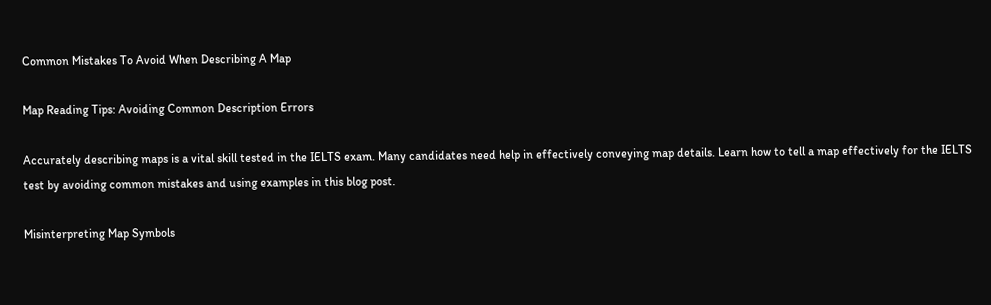Common Mistakes To Avoid When Describing A Map

Map Reading Tips: Avoiding Common Description Errors

Accurately describing maps is a vital skill tested in the IELTS exam. Many candidates need help in effectively conveying map details. Learn how to tell a map effectively for the IELTS test by avoiding common mistakes and using examples in this blog post.

Misinterpreting Map Symbols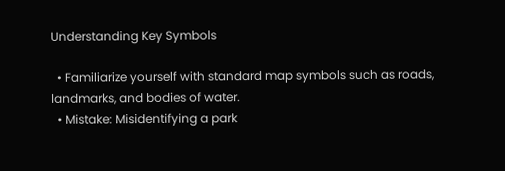Understanding Key Symbols

  • Familiarize yourself with standard map symbols such as roads, landmarks, and bodies of water.
  • Mistake: Misidentifying a park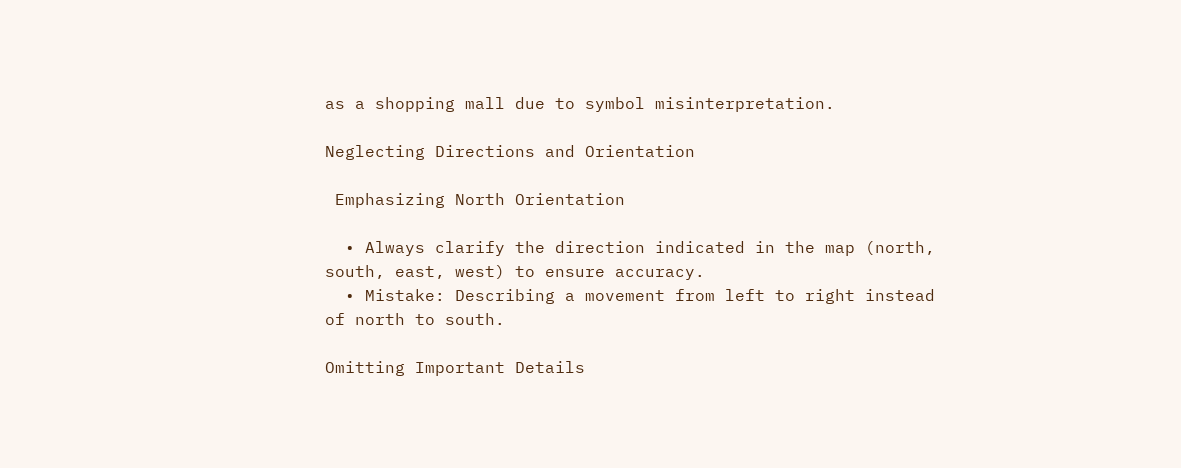as a shopping mall due to symbol misinterpretation.

Neglecting Directions and Orientation

 Emphasizing North Orientation

  • Always clarify the direction indicated in the map (north, south, east, west) to ensure accuracy.
  • Mistake: Describing a movement from left to right instead of north to south.

Omitting Important Details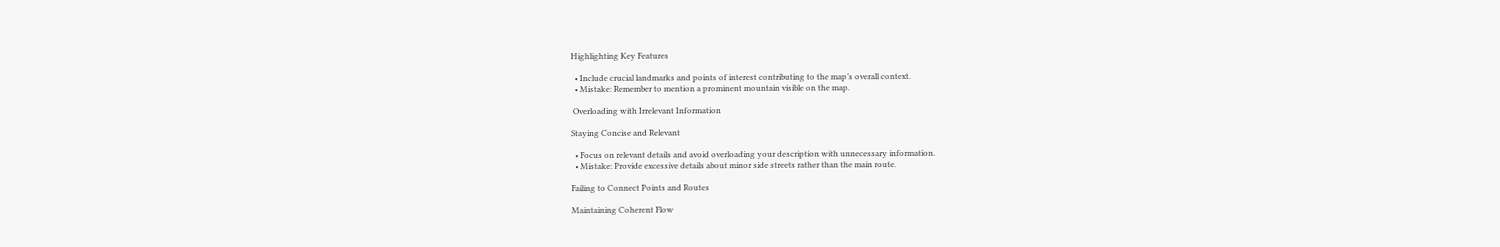Highlighting Key Features

  • Include crucial landmarks and points of interest contributing to the map’s overall context.
  • Mistake: Remember to mention a prominent mountain visible on the map.

 Overloading with Irrelevant Information

Staying Concise and Relevant

  • Focus on relevant details and avoid overloading your description with unnecessary information.
  • Mistake: Provide excessive details about minor side streets rather than the main route.

Failing to Connect Points and Routes

Maintaining Coherent Flow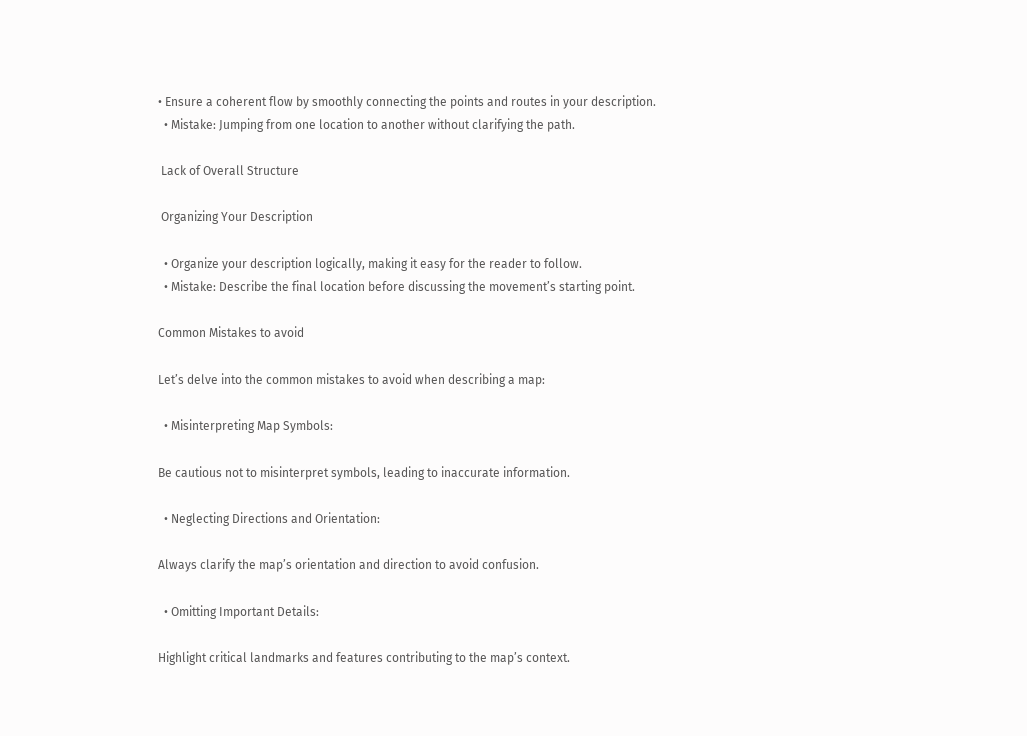• Ensure a coherent flow by smoothly connecting the points and routes in your description.
  • Mistake: Jumping from one location to another without clarifying the path.

 Lack of Overall Structure

 Organizing Your Description

  • Organize your description logically, making it easy for the reader to follow.
  • Mistake: Describe the final location before discussing the movement’s starting point.

Common Mistakes to avoid

Let’s delve into the common mistakes to avoid when describing a map:

  • Misinterpreting Map Symbols:

Be cautious not to misinterpret symbols, leading to inaccurate information.

  • Neglecting Directions and Orientation:

Always clarify the map’s orientation and direction to avoid confusion.

  • Omitting Important Details:

Highlight critical landmarks and features contributing to the map’s context.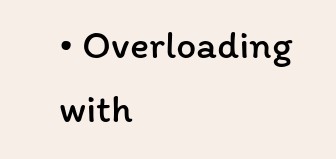• Overloading with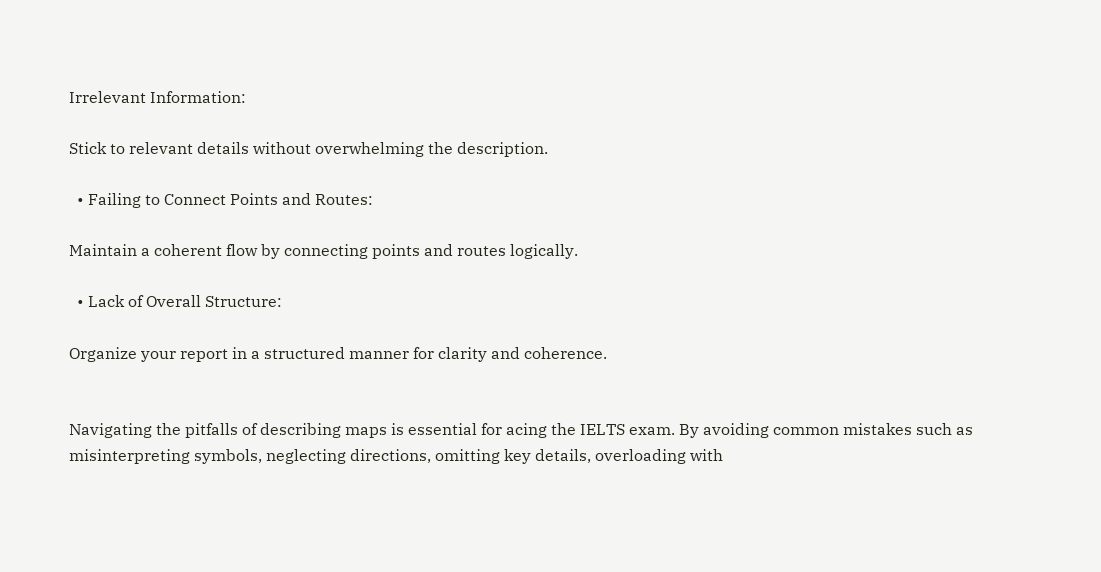Irrelevant Information:

Stick to relevant details without overwhelming the description.

  • Failing to Connect Points and Routes:

Maintain a coherent flow by connecting points and routes logically.

  • Lack of Overall Structure:

Organize your report in a structured manner for clarity and coherence.


Navigating the pitfalls of describing maps is essential for acing the IELTS exam. By avoiding common mistakes such as misinterpreting symbols, neglecting directions, omitting key details, overloading with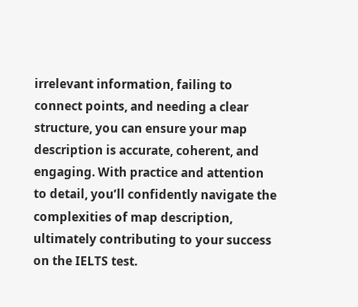irrelevant information, failing to connect points, and needing a clear structure, you can ensure your map description is accurate, coherent, and engaging. With practice and attention to detail, you’ll confidently navigate the complexities of map description, ultimately contributing to your success on the IELTS test.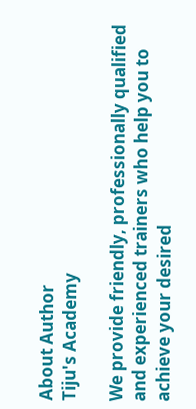About Author
Tiju's Academy

We provide friendly, professionally qualified and experienced trainers who help you to achieve your desired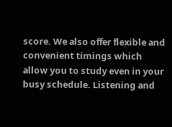score. We also offer flexible and convenient timings which allow you to study even in your busy schedule. Listening and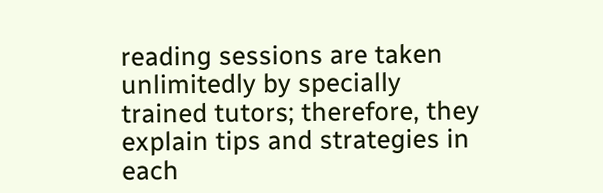reading sessions are taken unlimitedly by specially trained tutors; therefore, they explain tips and strategies in each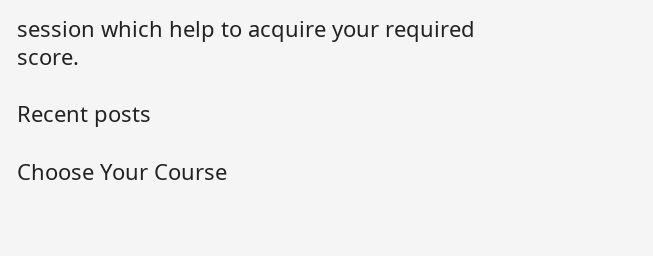session which help to acquire your required score.

Recent posts

Choose Your Course